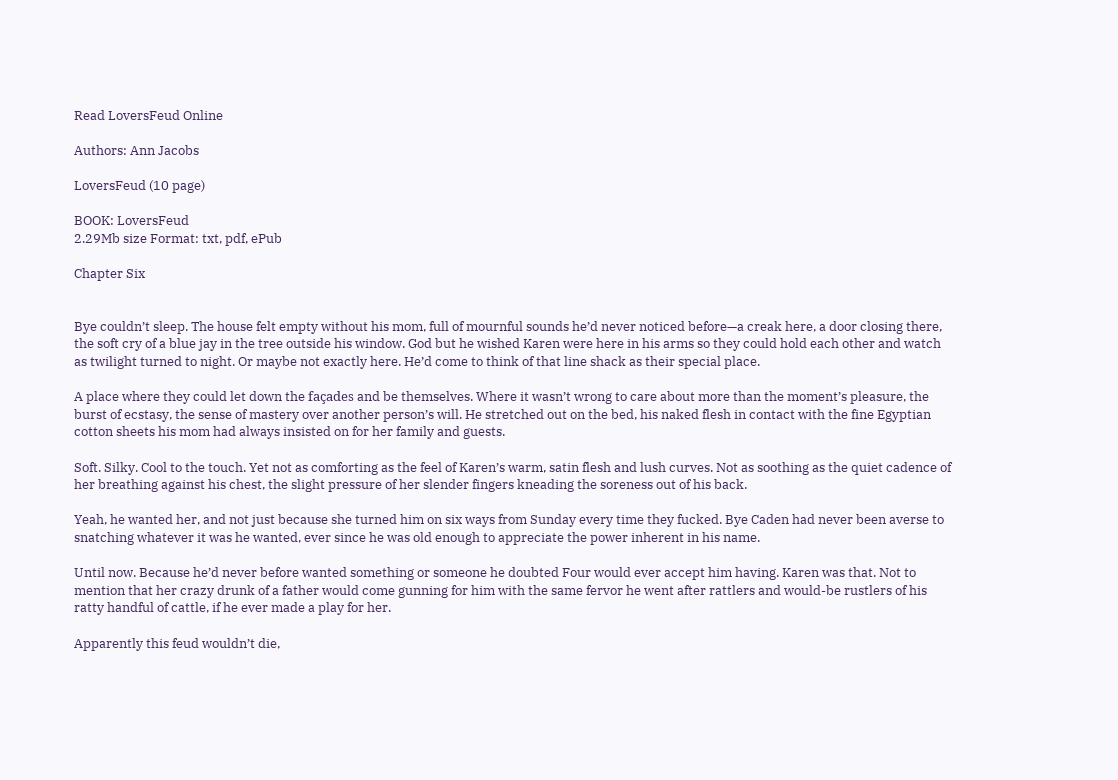Read LoversFeud Online

Authors: Ann Jacobs

LoversFeud (10 page)

BOOK: LoversFeud
2.29Mb size Format: txt, pdf, ePub

Chapter Six


Bye couldn’t sleep. The house felt empty without his mom, full of mournful sounds he’d never noticed before—a creak here, a door closing there, the soft cry of a blue jay in the tree outside his window. God but he wished Karen were here in his arms so they could hold each other and watch as twilight turned to night. Or maybe not exactly here. He’d come to think of that line shack as their special place.

A place where they could let down the façades and be themselves. Where it wasn’t wrong to care about more than the moment’s pleasure, the burst of ecstasy, the sense of mastery over another person’s will. He stretched out on the bed, his naked flesh in contact with the fine Egyptian cotton sheets his mom had always insisted on for her family and guests.

Soft. Silky. Cool to the touch. Yet not as comforting as the feel of Karen’s warm, satin flesh and lush curves. Not as soothing as the quiet cadence of her breathing against his chest, the slight pressure of her slender fingers kneading the soreness out of his back.

Yeah, he wanted her, and not just because she turned him on six ways from Sunday every time they fucked. Bye Caden had never been averse to snatching whatever it was he wanted, ever since he was old enough to appreciate the power inherent in his name.

Until now. Because he’d never before wanted something or someone he doubted Four would ever accept him having. Karen was that. Not to mention that her crazy drunk of a father would come gunning for him with the same fervor he went after rattlers and would-be rustlers of his ratty handful of cattle, if he ever made a play for her.

Apparently this feud wouldn’t die,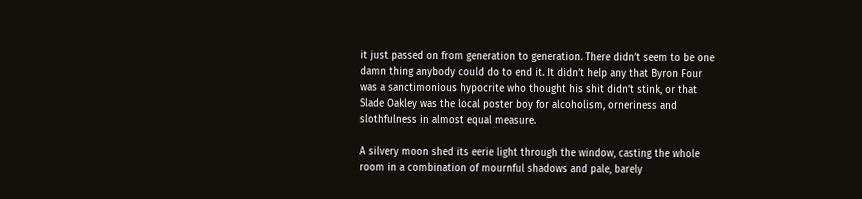it just passed on from generation to generation. There didn’t seem to be one damn thing anybody could do to end it. It didn’t help any that Byron Four was a sanctimonious hypocrite who thought his shit didn’t stink, or that Slade Oakley was the local poster boy for alcoholism, orneriness and slothfulness in almost equal measure.

A silvery moon shed its eerie light through the window, casting the whole room in a combination of mournful shadows and pale, barely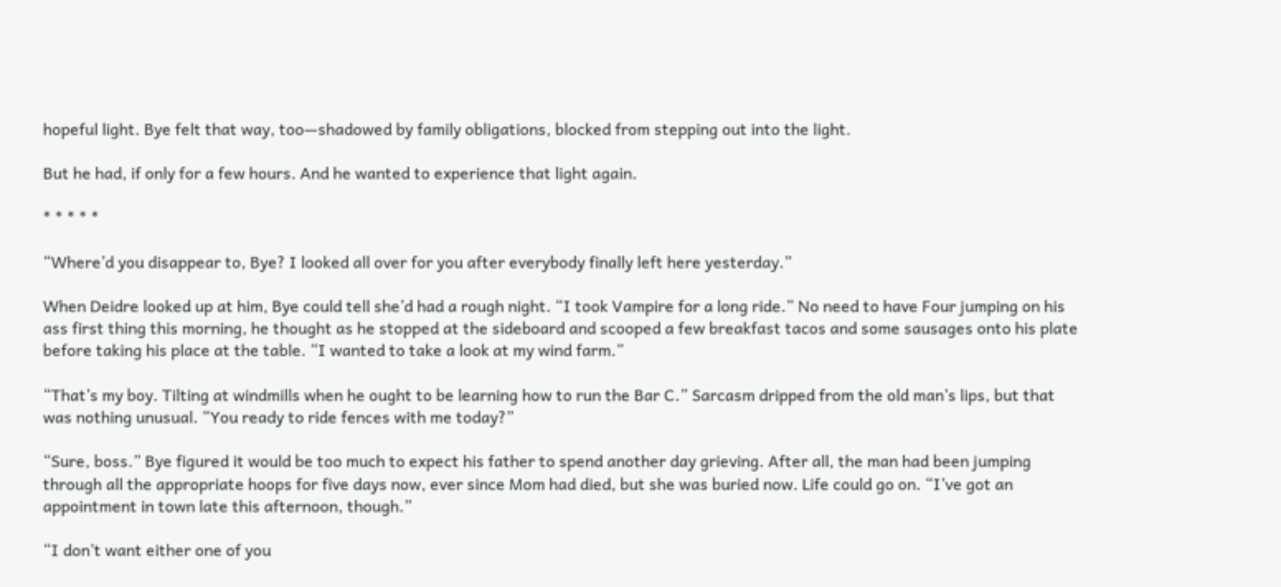hopeful light. Bye felt that way, too—shadowed by family obligations, blocked from stepping out into the light.

But he had, if only for a few hours. And he wanted to experience that light again.

* * * * *

“Where’d you disappear to, Bye? I looked all over for you after everybody finally left here yesterday.”

When Deidre looked up at him, Bye could tell she’d had a rough night. “I took Vampire for a long ride.” No need to have Four jumping on his ass first thing this morning, he thought as he stopped at the sideboard and scooped a few breakfast tacos and some sausages onto his plate before taking his place at the table. “I wanted to take a look at my wind farm.”

“That’s my boy. Tilting at windmills when he ought to be learning how to run the Bar C.” Sarcasm dripped from the old man’s lips, but that was nothing unusual. “You ready to ride fences with me today?”

“Sure, boss.” Bye figured it would be too much to expect his father to spend another day grieving. After all, the man had been jumping through all the appropriate hoops for five days now, ever since Mom had died, but she was buried now. Life could go on. “I’ve got an appointment in town late this afternoon, though.”

“I don’t want either one of you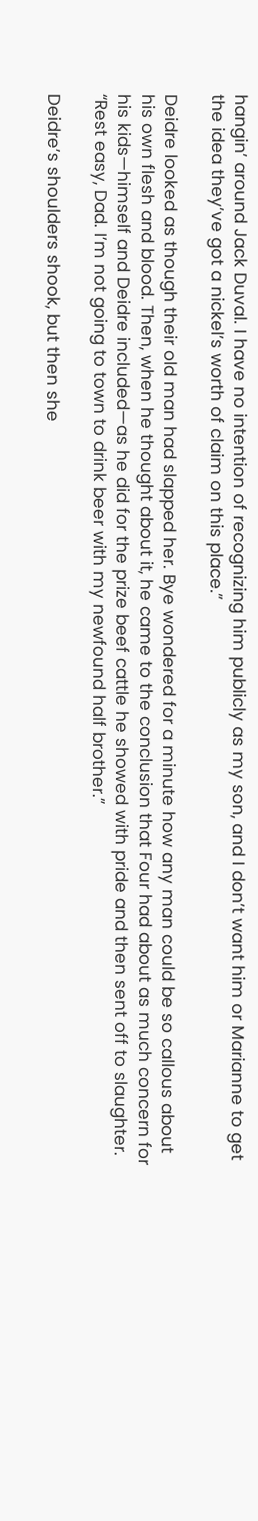hangin’ around Jack Duval. I have no intention of recognizing him publicly as my son, and I don’t want him or Marianne to get the idea they’ve got a nickel’s worth of claim on this place.”

Deidre looked as though their old man had slapped her. Bye wondered for a minute how any man could be so callous about his own flesh and blood. Then, when he thought about it, he came to the conclusion that Four had about as much concern for his kids—himself and Deidre included—as he did for the prize beef cattle he showed with pride and then sent off to slaughter. “Rest easy, Dad. I’m not going to town to drink beer with my newfound half brother.”

Deidre’s shoulders shook, but then she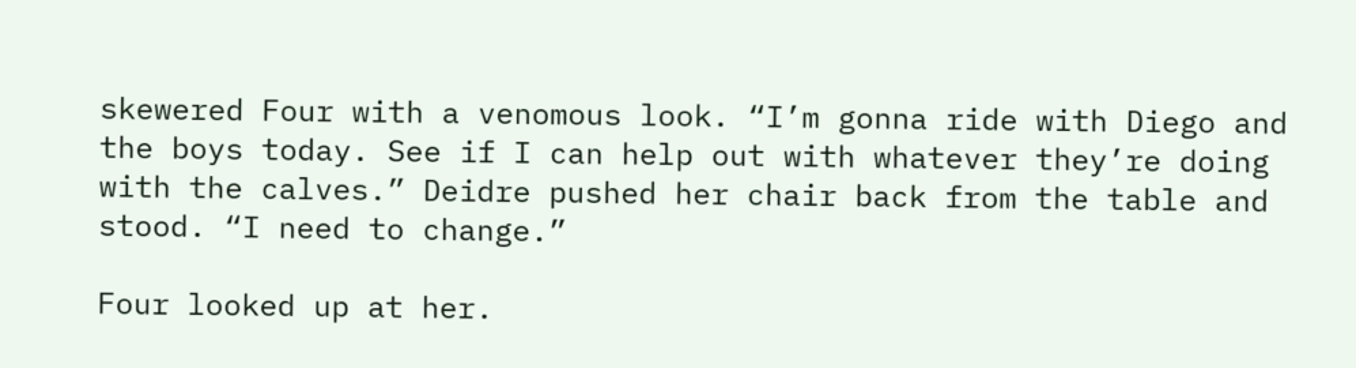skewered Four with a venomous look. “I’m gonna ride with Diego and the boys today. See if I can help out with whatever they’re doing with the calves.” Deidre pushed her chair back from the table and stood. “I need to change.”

Four looked up at her.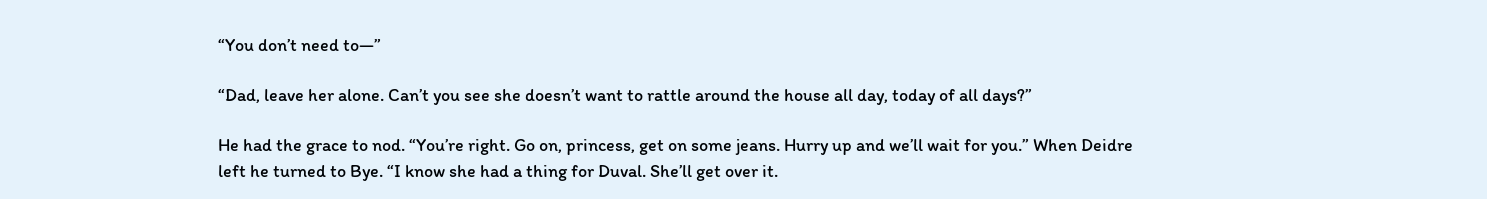“You don’t need to—”

“Dad, leave her alone. Can’t you see she doesn’t want to rattle around the house all day, today of all days?”

He had the grace to nod. “You’re right. Go on, princess, get on some jeans. Hurry up and we’ll wait for you.” When Deidre left he turned to Bye. “I know she had a thing for Duval. She’ll get over it.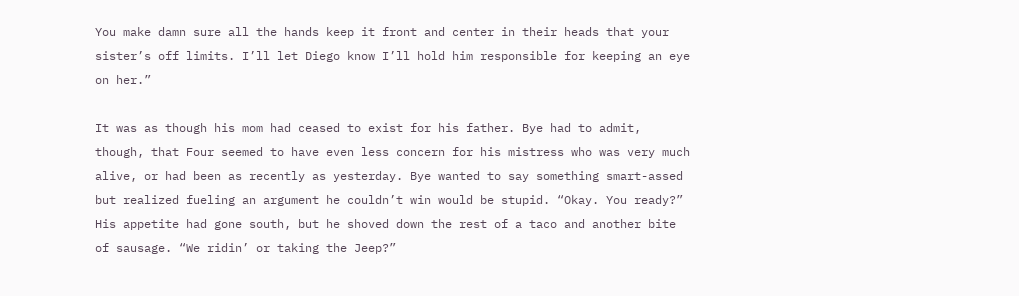You make damn sure all the hands keep it front and center in their heads that your sister’s off limits. I’ll let Diego know I’ll hold him responsible for keeping an eye on her.”

It was as though his mom had ceased to exist for his father. Bye had to admit, though, that Four seemed to have even less concern for his mistress who was very much alive, or had been as recently as yesterday. Bye wanted to say something smart-assed but realized fueling an argument he couldn’t win would be stupid. “Okay. You ready?” His appetite had gone south, but he shoved down the rest of a taco and another bite of sausage. “We ridin’ or taking the Jeep?”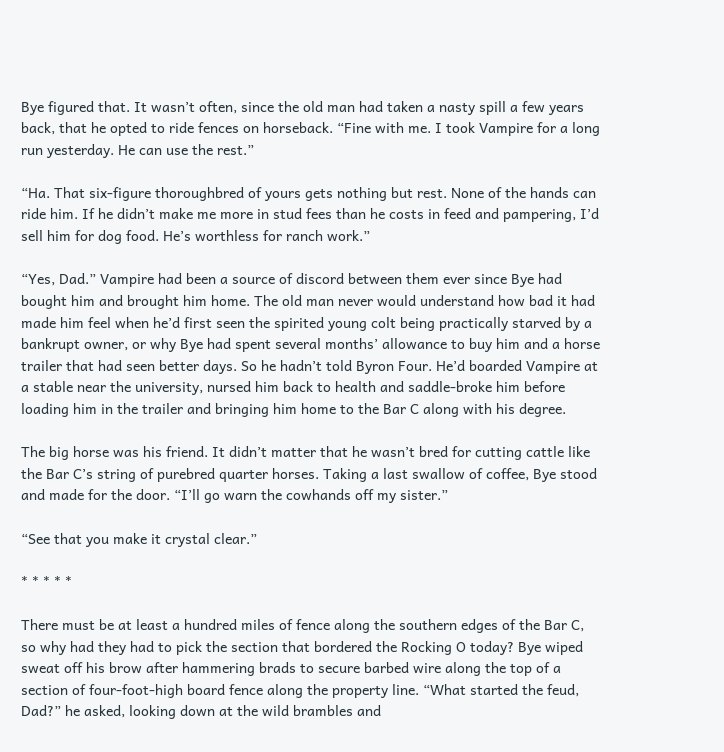Bye figured that. It wasn’t often, since the old man had taken a nasty spill a few years back, that he opted to ride fences on horseback. “Fine with me. I took Vampire for a long run yesterday. He can use the rest.”

“Ha. That six-figure thoroughbred of yours gets nothing but rest. None of the hands can ride him. If he didn’t make me more in stud fees than he costs in feed and pampering, I’d sell him for dog food. He’s worthless for ranch work.”

“Yes, Dad.” Vampire had been a source of discord between them ever since Bye had bought him and brought him home. The old man never would understand how bad it had made him feel when he’d first seen the spirited young colt being practically starved by a bankrupt owner, or why Bye had spent several months’ allowance to buy him and a horse trailer that had seen better days. So he hadn’t told Byron Four. He’d boarded Vampire at a stable near the university, nursed him back to health and saddle-broke him before loading him in the trailer and bringing him home to the Bar C along with his degree.

The big horse was his friend. It didn’t matter that he wasn’t bred for cutting cattle like the Bar C’s string of purebred quarter horses. Taking a last swallow of coffee, Bye stood and made for the door. “I’ll go warn the cowhands off my sister.”

“See that you make it crystal clear.”

* * * * *

There must be at least a hundred miles of fence along the southern edges of the Bar C, so why had they had to pick the section that bordered the Rocking O today? Bye wiped sweat off his brow after hammering brads to secure barbed wire along the top of a section of four-foot-high board fence along the property line. “What started the feud, Dad?” he asked, looking down at the wild brambles and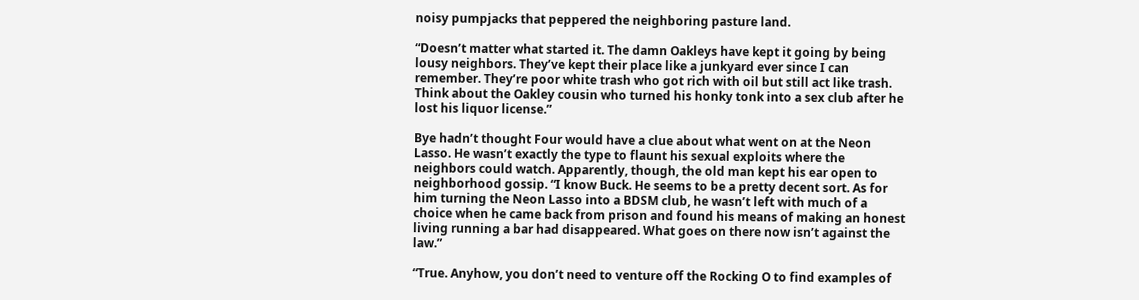noisy pumpjacks that peppered the neighboring pasture land.

“Doesn’t matter what started it. The damn Oakleys have kept it going by being lousy neighbors. They’ve kept their place like a junkyard ever since I can remember. They’re poor white trash who got rich with oil but still act like trash. Think about the Oakley cousin who turned his honky tonk into a sex club after he lost his liquor license.”

Bye hadn’t thought Four would have a clue about what went on at the Neon Lasso. He wasn’t exactly the type to flaunt his sexual exploits where the neighbors could watch. Apparently, though, the old man kept his ear open to neighborhood gossip. “I know Buck. He seems to be a pretty decent sort. As for him turning the Neon Lasso into a BDSM club, he wasn’t left with much of a choice when he came back from prison and found his means of making an honest living running a bar had disappeared. What goes on there now isn’t against the law.”

“True. Anyhow, you don’t need to venture off the Rocking O to find examples of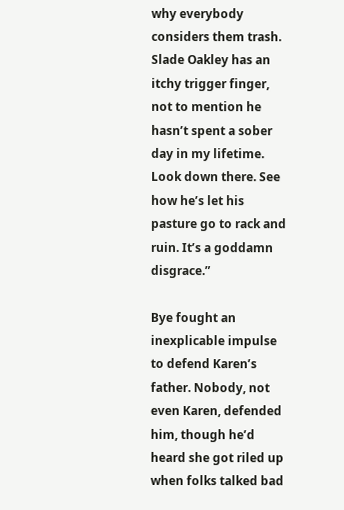why everybody considers them trash. Slade Oakley has an itchy trigger finger, not to mention he hasn’t spent a sober day in my lifetime. Look down there. See how he’s let his pasture go to rack and ruin. It’s a goddamn disgrace.”

Bye fought an inexplicable impulse to defend Karen’s father. Nobody, not even Karen, defended him, though he’d heard she got riled up when folks talked bad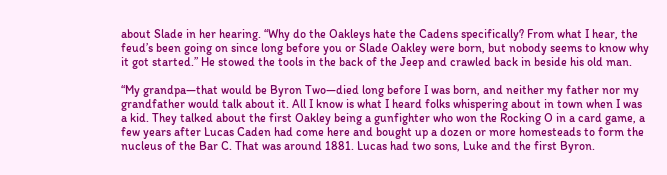about Slade in her hearing. “Why do the Oakleys hate the Cadens specifically? From what I hear, the feud’s been going on since long before you or Slade Oakley were born, but nobody seems to know why it got started.” He stowed the tools in the back of the Jeep and crawled back in beside his old man.

“My grandpa—that would be Byron Two—died long before I was born, and neither my father nor my grandfather would talk about it. All I know is what I heard folks whispering about in town when I was a kid. They talked about the first Oakley being a gunfighter who won the Rocking O in a card game, a few years after Lucas Caden had come here and bought up a dozen or more homesteads to form the nucleus of the Bar C. That was around 1881. Lucas had two sons, Luke and the first Byron.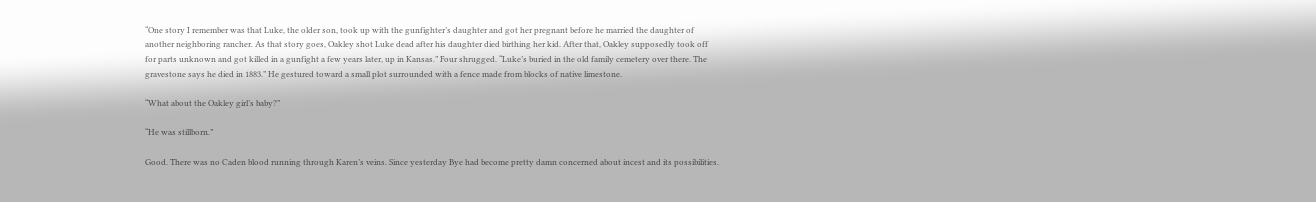“One story I remember was that Luke, the older son, took up with the gunfighter’s daughter and got her pregnant before he married the daughter of another neighboring rancher. As that story goes, Oakley shot Luke dead after his daughter died birthing her kid. After that, Oakley supposedly took off for parts unknown and got killed in a gunfight a few years later, up in Kansas.” Four shrugged. “Luke’s buried in the old family cemetery over there. The gravestone says he died in 1883.” He gestured toward a small plot surrounded with a fence made from blocks of native limestone.

“What about the Oakley girl’s baby?”

“He was stillborn.”

Good. There was no Caden blood running through Karen’s veins. Since yesterday Bye had become pretty damn concerned about incest and its possibilities.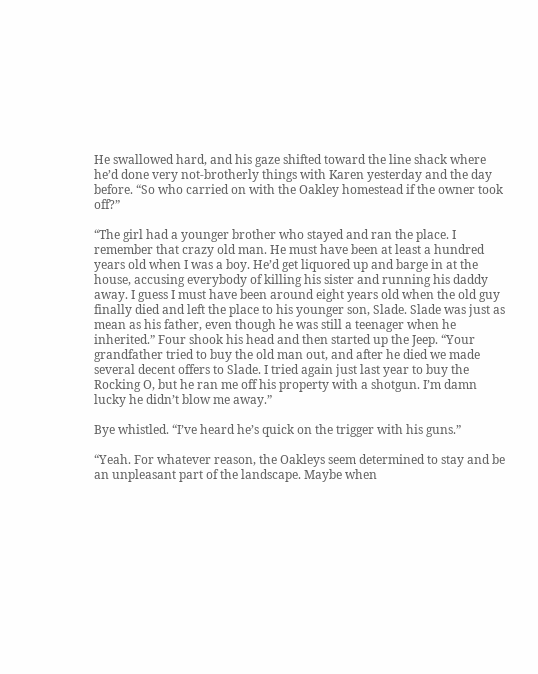He swallowed hard, and his gaze shifted toward the line shack where he’d done very not-brotherly things with Karen yesterday and the day before. “So who carried on with the Oakley homestead if the owner took off?”

“The girl had a younger brother who stayed and ran the place. I remember that crazy old man. He must have been at least a hundred years old when I was a boy. He’d get liquored up and barge in at the house, accusing everybody of killing his sister and running his daddy away. I guess I must have been around eight years old when the old guy finally died and left the place to his younger son, Slade. Slade was just as mean as his father, even though he was still a teenager when he inherited.” Four shook his head and then started up the Jeep. “Your grandfather tried to buy the old man out, and after he died we made several decent offers to Slade. I tried again just last year to buy the Rocking O, but he ran me off his property with a shotgun. I’m damn lucky he didn’t blow me away.”

Bye whistled. “I’ve heard he’s quick on the trigger with his guns.”

“Yeah. For whatever reason, the Oakleys seem determined to stay and be an unpleasant part of the landscape. Maybe when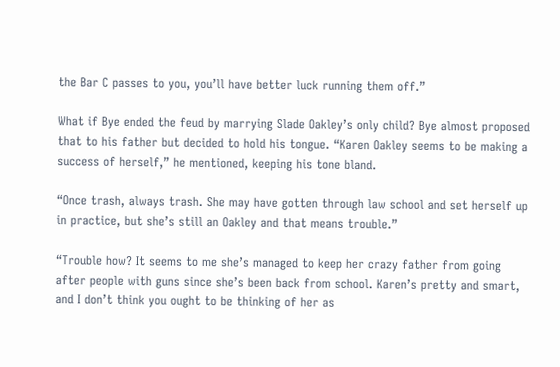the Bar C passes to you, you’ll have better luck running them off.”

What if Bye ended the feud by marrying Slade Oakley’s only child? Bye almost proposed that to his father but decided to hold his tongue. “Karen Oakley seems to be making a success of herself,” he mentioned, keeping his tone bland.

“Once trash, always trash. She may have gotten through law school and set herself up in practice, but she’s still an Oakley and that means trouble.”

“Trouble how? It seems to me she’s managed to keep her crazy father from going after people with guns since she’s been back from school. Karen’s pretty and smart, and I don’t think you ought to be thinking of her as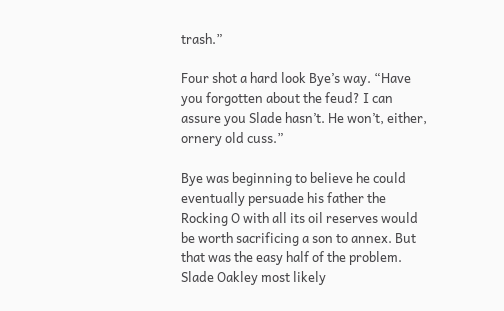trash.”

Four shot a hard look Bye’s way. “Have you forgotten about the feud? I can assure you Slade hasn’t. He won’t, either, ornery old cuss.”

Bye was beginning to believe he could eventually persuade his father the Rocking O with all its oil reserves would be worth sacrificing a son to annex. But that was the easy half of the problem. Slade Oakley most likely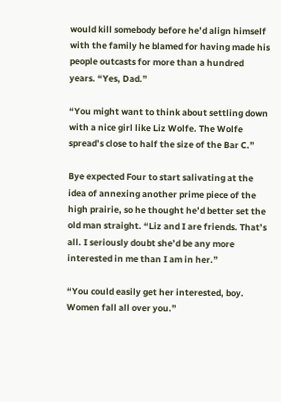would kill somebody before he’d align himself with the family he blamed for having made his people outcasts for more than a hundred years. “Yes, Dad.”

“You might want to think about settling down with a nice girl like Liz Wolfe. The Wolfe spread’s close to half the size of the Bar C.”

Bye expected Four to start salivating at the idea of annexing another prime piece of the high prairie, so he thought he’d better set the old man straight. “Liz and I are friends. That’s all. I seriously doubt she’d be any more interested in me than I am in her.”

“You could easily get her interested, boy. Women fall all over you.”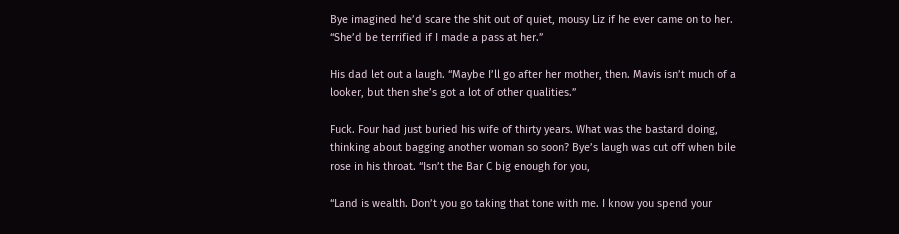Bye imagined he’d scare the shit out of quiet, mousy Liz if he ever came on to her. “She’d be terrified if I made a pass at her.”

His dad let out a laugh. “Maybe I’ll go after her mother, then. Mavis isn’t much of a looker, but then she’s got a lot of other qualities.”

Fuck. Four had just buried his wife of thirty years. What was the bastard doing, thinking about bagging another woman so soon? Bye’s laugh was cut off when bile rose in his throat. “Isn’t the Bar C big enough for you,

“Land is wealth. Don’t you go taking that tone with me. I know you spend your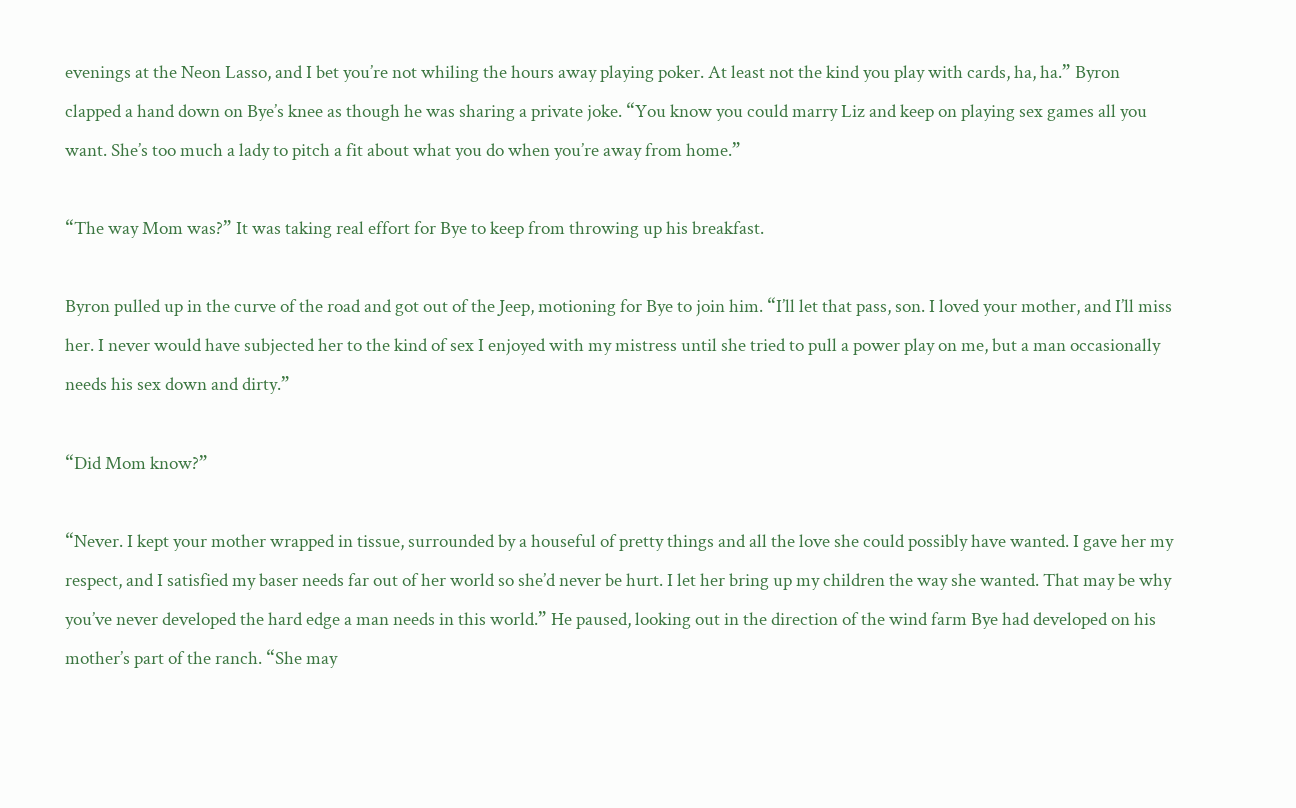evenings at the Neon Lasso, and I bet you’re not whiling the hours away playing poker. At least not the kind you play with cards, ha, ha.” Byron clapped a hand down on Bye’s knee as though he was sharing a private joke. “You know you could marry Liz and keep on playing sex games all you want. She’s too much a lady to pitch a fit about what you do when you’re away from home.”

“The way Mom was?” It was taking real effort for Bye to keep from throwing up his breakfast.

Byron pulled up in the curve of the road and got out of the Jeep, motioning for Bye to join him. “I’ll let that pass, son. I loved your mother, and I’ll miss her. I never would have subjected her to the kind of sex I enjoyed with my mistress until she tried to pull a power play on me, but a man occasionally needs his sex down and dirty.”

“Did Mom know?”

“Never. I kept your mother wrapped in tissue, surrounded by a houseful of pretty things and all the love she could possibly have wanted. I gave her my respect, and I satisfied my baser needs far out of her world so she’d never be hurt. I let her bring up my children the way she wanted. That may be why you’ve never developed the hard edge a man needs in this world.” He paused, looking out in the direction of the wind farm Bye had developed on his mother’s part of the ranch. “She may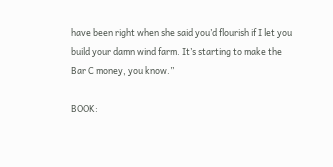have been right when she said you’d flourish if I let you build your damn wind farm. It’s starting to make the Bar C money, you know.”

BOOK: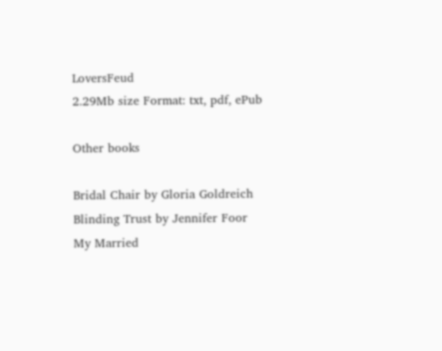LoversFeud
2.29Mb size Format: txt, pdf, ePub

Other books

Bridal Chair by Gloria Goldreich
Blinding Trust by Jennifer Foor
My Married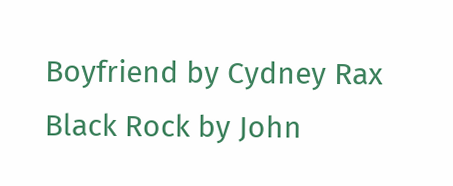Boyfriend by Cydney Rax
Black Rock by John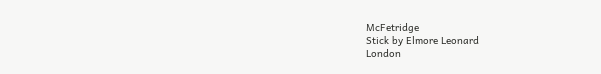McFetridge
Stick by Elmore Leonard
London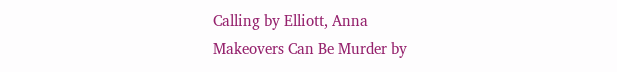Calling by Elliott, Anna
Makeovers Can Be Murder by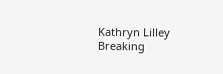Kathryn Lilley
Breaking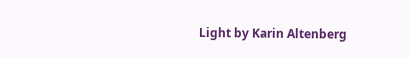Light by Karin Altenberg